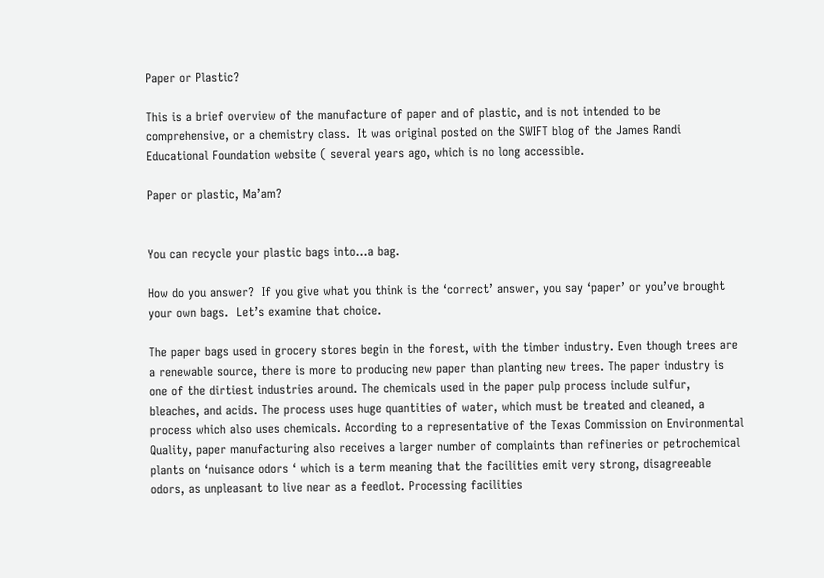Paper or Plastic?

This is a brief overview of the manufacture of paper and of plastic, and is not intended to be comprehensive, or a chemistry class.  It was original posted on the SWIFT blog of the James Randi Educational Foundation website ( several years ago, which is no long accessible.

Paper or plastic, Ma’am?


You can recycle your plastic bags into…a bag.

How do you answer?  If you give what you think is the ‘correct’ answer, you say ‘paper’ or you’ve brought your own bags.  Let’s examine that choice.

The paper bags used in grocery stores begin in the forest, with the timber industry. Even though trees are a renewable source, there is more to producing new paper than planting new trees. The paper industry is one of the dirtiest industries around. The chemicals used in the paper pulp process include sulfur, bleaches, and acids. The process uses huge quantities of water, which must be treated and cleaned, a process which also uses chemicals. According to a representative of the Texas Commission on Environmental Quality, paper manufacturing also receives a larger number of complaints than refineries or petrochemical plants on ‘nuisance odors ‘ which is a term meaning that the facilities emit very strong, disagreeable odors, as unpleasant to live near as a feedlot. Processing facilities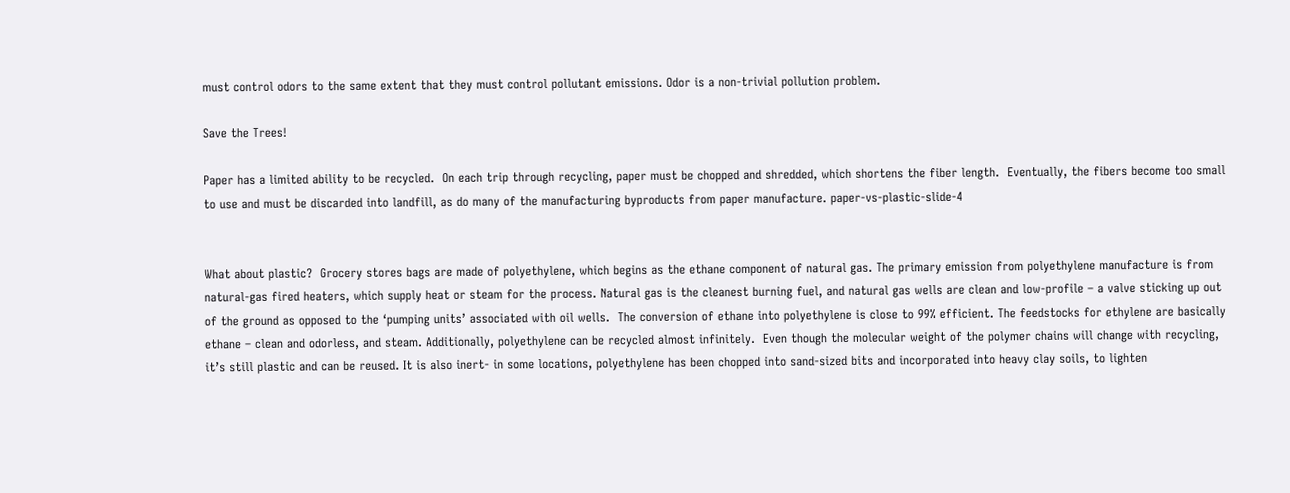must control odors to the same extent that they must control pollutant emissions. Odor is a non-trivial pollution problem.

Save the Trees!

Paper has a limited ability to be recycled.  On each trip through recycling, paper must be chopped and shredded, which shortens the fiber length.  Eventually, the fibers become too small to use and must be discarded into landfill, as do many of the manufacturing byproducts from paper manufacture. paper-vs-plastic-slide-4


What about plastic?  Grocery stores bags are made of polyethylene, which begins as the ethane component of natural gas. The primary emission from polyethylene manufacture is from natural-gas fired heaters, which supply heat or steam for the process. Natural gas is the cleanest burning fuel, and natural gas wells are clean and low-profile – a valve sticking up out of the ground as opposed to the ‘pumping units’ associated with oil wells.  The conversion of ethane into polyethylene is close to 99% efficient. The feedstocks for ethylene are basically ethane – clean and odorless, and steam. Additionally, polyethylene can be recycled almost infinitely.  Even though the molecular weight of the polymer chains will change with recycling, it’s still plastic and can be reused. It is also inert- in some locations, polyethylene has been chopped into sand-sized bits and incorporated into heavy clay soils, to lighten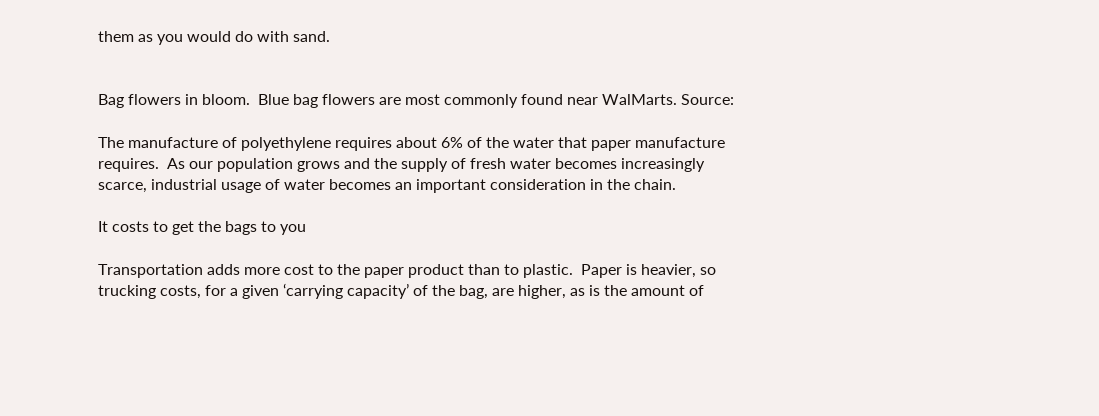them as you would do with sand.


Bag flowers in bloom.  Blue bag flowers are most commonly found near WalMarts. Source:

The manufacture of polyethylene requires about 6% of the water that paper manufacture requires.  As our population grows and the supply of fresh water becomes increasingly scarce, industrial usage of water becomes an important consideration in the chain.

It costs to get the bags to you

Transportation adds more cost to the paper product than to plastic.  Paper is heavier, so trucking costs, for a given ‘carrying capacity’ of the bag, are higher, as is the amount of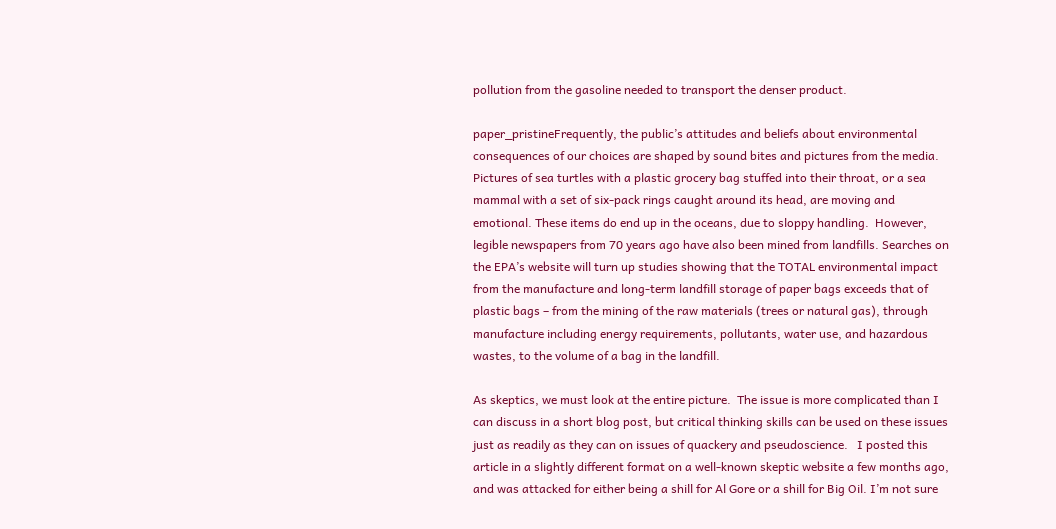pollution from the gasoline needed to transport the denser product.

paper_pristineFrequently, the public’s attitudes and beliefs about environmental consequences of our choices are shaped by sound bites and pictures from the media.  Pictures of sea turtles with a plastic grocery bag stuffed into their throat, or a sea mammal with a set of six-pack rings caught around its head, are moving and emotional. These items do end up in the oceans, due to sloppy handling.  However, legible newspapers from 70 years ago have also been mined from landfills. Searches on the EPA’s website will turn up studies showing that the TOTAL environmental impact from the manufacture and long-term landfill storage of paper bags exceeds that of plastic bags – from the mining of the raw materials (trees or natural gas), through manufacture including energy requirements, pollutants, water use, and hazardous wastes, to the volume of a bag in the landfill.

As skeptics, we must look at the entire picture.  The issue is more complicated than I can discuss in a short blog post, but critical thinking skills can be used on these issues just as readily as they can on issues of quackery and pseudoscience.   I posted this article in a slightly different format on a well-known skeptic website a few months ago, and was attacked for either being a shill for Al Gore or a shill for Big Oil. I’m not sure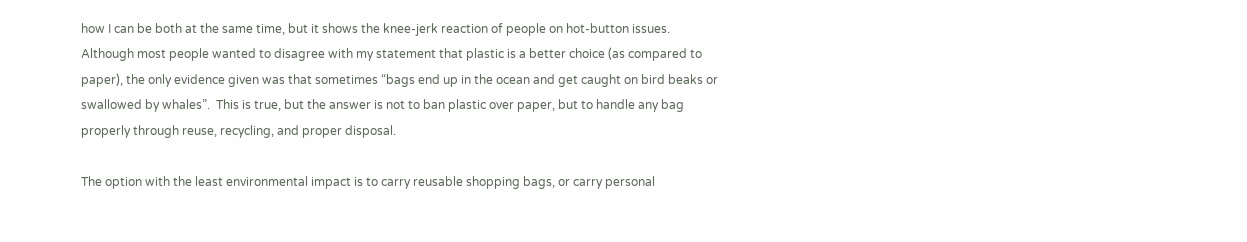how I can be both at the same time, but it shows the knee-jerk reaction of people on hot-button issues.  Although most people wanted to disagree with my statement that plastic is a better choice (as compared to paper), the only evidence given was that sometimes “bags end up in the ocean and get caught on bird beaks or swallowed by whales”.  This is true, but the answer is not to ban plastic over paper, but to handle any bag properly through reuse, recycling, and proper disposal.

The option with the least environmental impact is to carry reusable shopping bags, or carry personal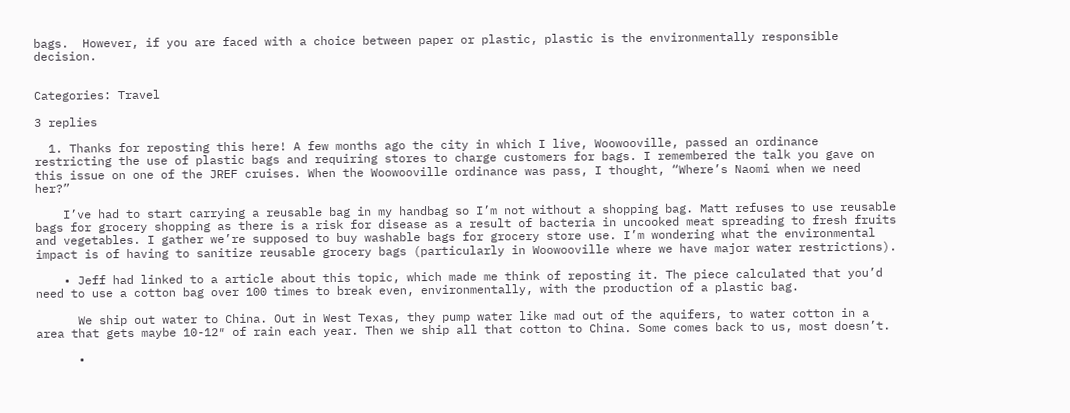bags.  However, if you are faced with a choice between paper or plastic, plastic is the environmentally responsible decision.


Categories: Travel

3 replies

  1. Thanks for reposting this here! A few months ago the city in which I live, Woowooville, passed an ordinance restricting the use of plastic bags and requiring stores to charge customers for bags. I remembered the talk you gave on this issue on one of the JREF cruises. When the Woowooville ordinance was pass, I thought, “Where’s Naomi when we need her?”

    I’ve had to start carrying a reusable bag in my handbag so I’m not without a shopping bag. Matt refuses to use reusable bags for grocery shopping as there is a risk for disease as a result of bacteria in uncooked meat spreading to fresh fruits and vegetables. I gather we’re supposed to buy washable bags for grocery store use. I’m wondering what the environmental impact is of having to sanitize reusable grocery bags (particularly in Woowooville where we have major water restrictions).

    • Jeff had linked to a article about this topic, which made me think of reposting it. The piece calculated that you’d need to use a cotton bag over 100 times to break even, environmentally, with the production of a plastic bag.

      We ship out water to China. Out in West Texas, they pump water like mad out of the aquifers, to water cotton in a area that gets maybe 10-12″ of rain each year. Then we ship all that cotton to China. Some comes back to us, most doesn’t.

      •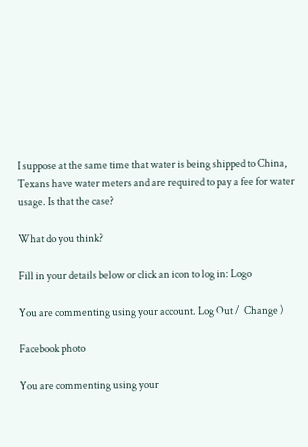I suppose at the same time that water is being shipped to China, Texans have water meters and are required to pay a fee for water usage. Is that the case?

What do you think?

Fill in your details below or click an icon to log in: Logo

You are commenting using your account. Log Out /  Change )

Facebook photo

You are commenting using your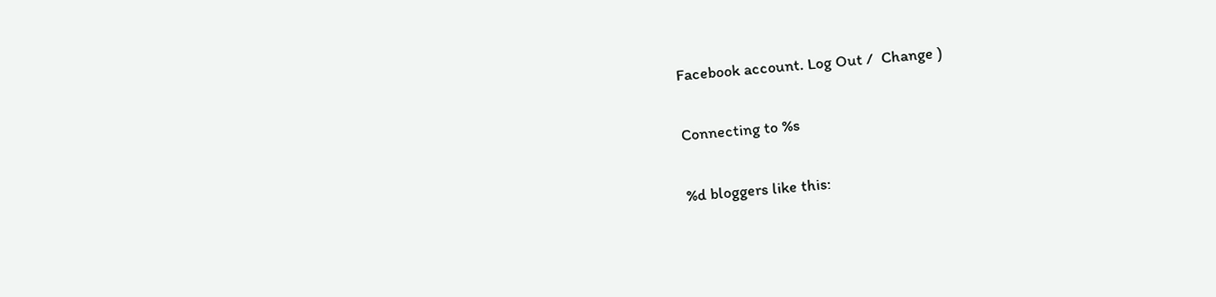Facebook account. Log Out /  Change )

Connecting to %s

%d bloggers like this: